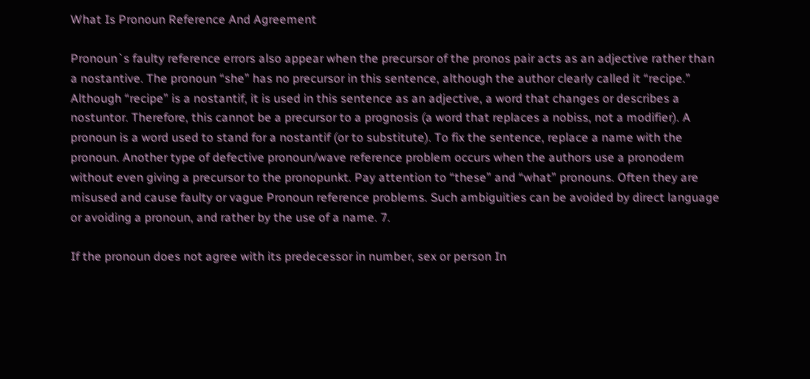What Is Pronoun Reference And Agreement

Pronoun`s faulty reference errors also appear when the precursor of the pronos pair acts as an adjective rather than a nostantive. The pronoun “she” has no precursor in this sentence, although the author clearly called it “recipe.” Although “recipe” is a nostantif, it is used in this sentence as an adjective, a word that changes or describes a nostuntor. Therefore, this cannot be a precursor to a prognosis (a word that replaces a nobiss, not a modifier). A pronoun is a word used to stand for a nostantif (or to substitute). To fix the sentence, replace a name with the pronoun. Another type of defective pronoun/wave reference problem occurs when the authors use a pronodem without even giving a precursor to the pronopunkt. Pay attention to “these” and “what” pronouns. Often they are misused and cause faulty or vague Pronoun reference problems. Such ambiguities can be avoided by direct language or avoiding a pronoun, and rather by the use of a name. 7.

If the pronoun does not agree with its predecessor in number, sex or person In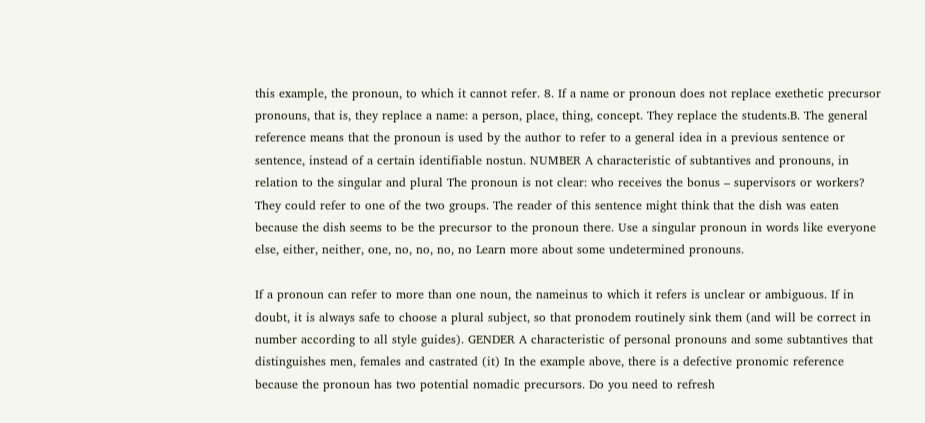this example, the pronoun, to which it cannot refer. 8. If a name or pronoun does not replace exethetic precursor pronouns, that is, they replace a name: a person, place, thing, concept. They replace the students.B. The general reference means that the pronoun is used by the author to refer to a general idea in a previous sentence or sentence, instead of a certain identifiable nostun. NUMBER A characteristic of subtantives and pronouns, in relation to the singular and plural The pronoun is not clear: who receives the bonus – supervisors or workers? They could refer to one of the two groups. The reader of this sentence might think that the dish was eaten because the dish seems to be the precursor to the pronoun there. Use a singular pronoun in words like everyone else, either, neither, one, no, no, no, no Learn more about some undetermined pronouns.

If a pronoun can refer to more than one noun, the nameinus to which it refers is unclear or ambiguous. If in doubt, it is always safe to choose a plural subject, so that pronodem routinely sink them (and will be correct in number according to all style guides). GENDER A characteristic of personal pronouns and some subtantives that distinguishes men, females and castrated (it) In the example above, there is a defective pronomic reference because the pronoun has two potential nomadic precursors. Do you need to refresh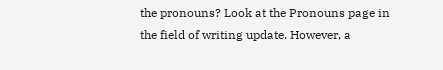the pronouns? Look at the Pronouns page in the field of writing update. However, a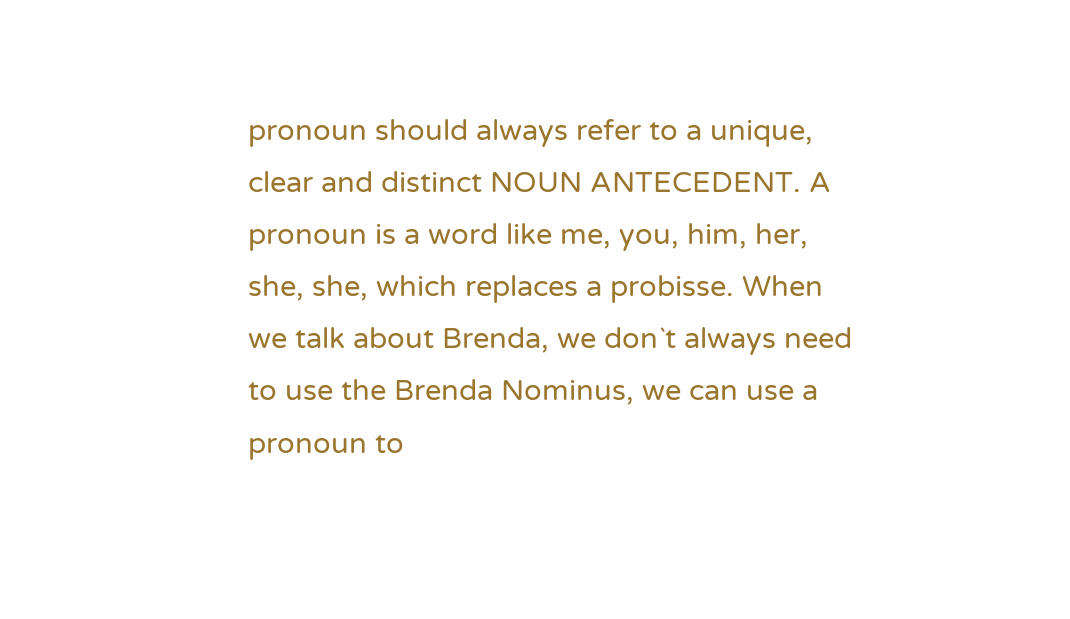pronoun should always refer to a unique, clear and distinct NOUN ANTECEDENT. A pronoun is a word like me, you, him, her, she, she, which replaces a probisse. When we talk about Brenda, we don`t always need to use the Brenda Nominus, we can use a pronoun to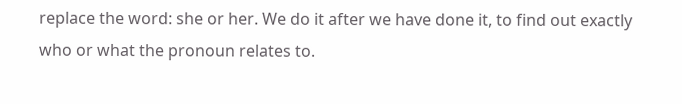replace the word: she or her. We do it after we have done it, to find out exactly who or what the pronoun relates to.